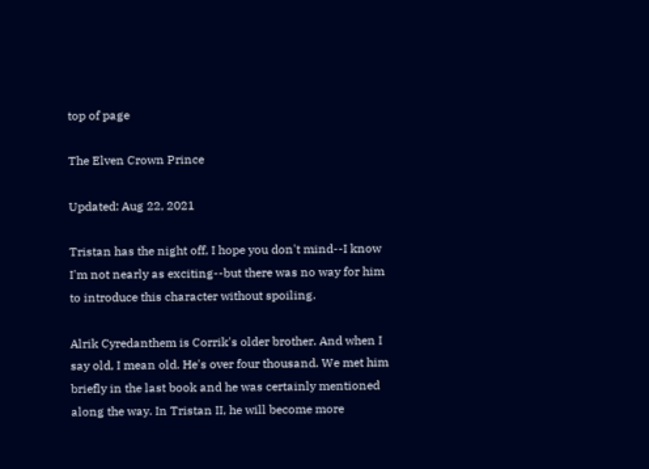top of page

The Elven Crown Prince

Updated: Aug 22, 2021

Tristan has the night off, I hope you don't mind--I know I'm not nearly as exciting--but there was no way for him to introduce this character without spoiling.

Alrik Cyredanthem is Corrik's older brother. And when I say old, I mean old. He's over four thousand. We met him briefly in the last book and he was certainly mentioned along the way. In Tristan II, he will become more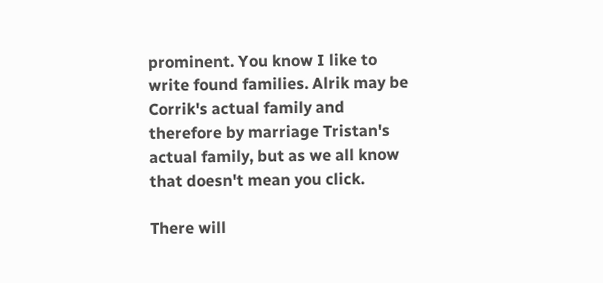prominent. You know I like to write found families. Alrik may be Corrik's actual family and therefore by marriage Tristan's actual family, but as we all know that doesn't mean you click.

There will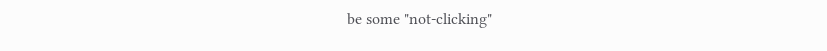be some "not-clicking"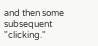and then some subsequent "clicking."